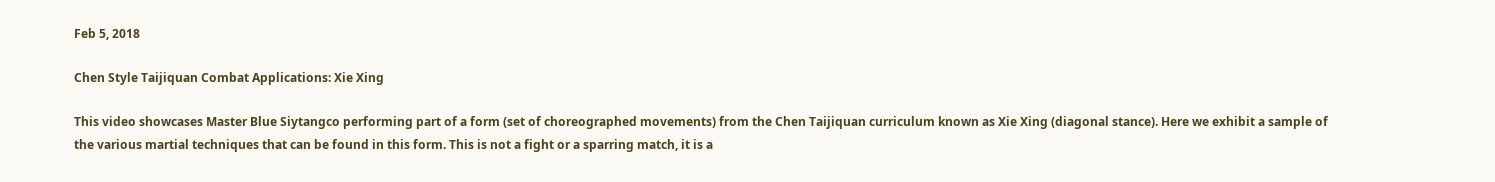Feb 5, 2018

Chen Style Taijiquan Combat Applications: Xie Xing

This video showcases Master Blue Siytangco performing part of a form (set of choreographed movements) from the Chen Taijiquan curriculum known as Xie Xing (diagonal stance). Here we exhibit a sample of the various martial techniques that can be found in this form. This is not a fight or a sparring match, it is a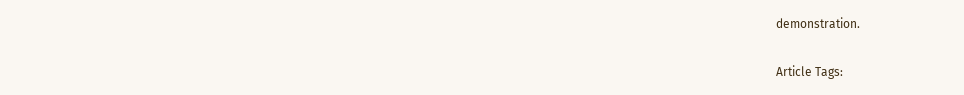demonstration.

Article Tags: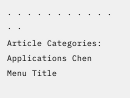· · · · · · · · · · · · ·
Article Categories:
Applications Chen
Menu Title